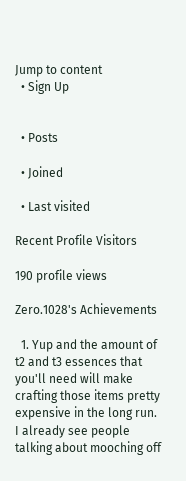Jump to content
  • Sign Up


  • Posts

  • Joined

  • Last visited

Recent Profile Visitors

190 profile views

Zero.1028's Achievements

  1. Yup and the amount of t2 and t3 essences that you'll need will make crafting those items pretty expensive in the long run. I already see people talking about mooching off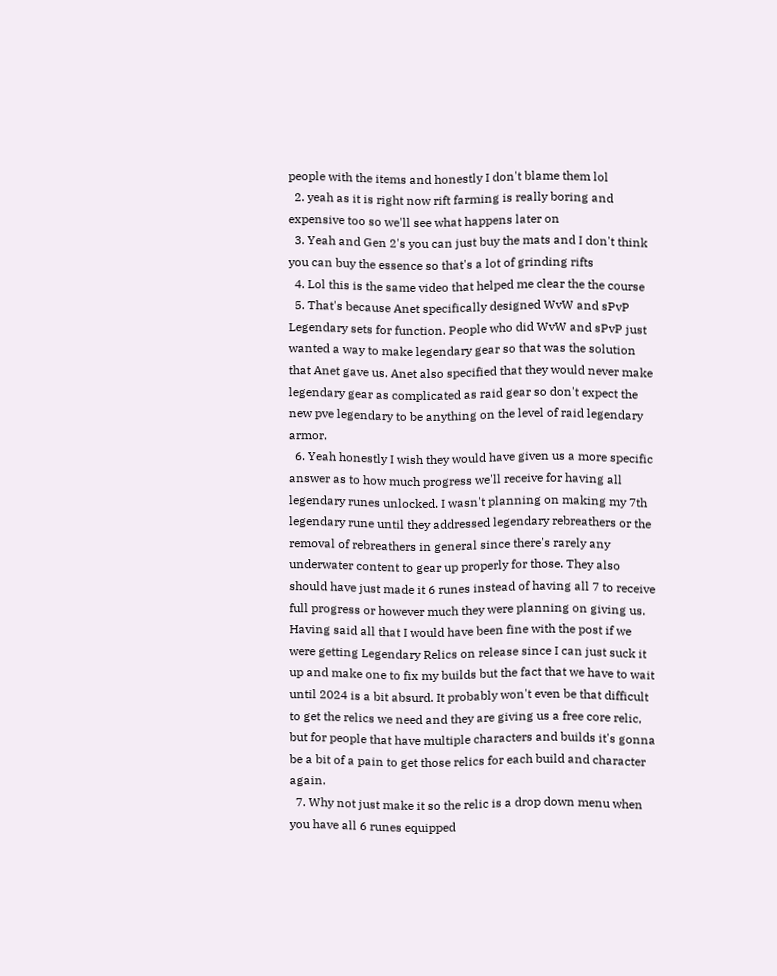people with the items and honestly I don't blame them lol
  2. yeah as it is right now rift farming is really boring and expensive too so we'll see what happens later on
  3. Yeah and Gen 2's you can just buy the mats and I don't think you can buy the essence so that's a lot of grinding rifts
  4. Lol this is the same video that helped me clear the the course
  5. That's because Anet specifically designed WvW and sPvP Legendary sets for function. People who did WvW and sPvP just wanted a way to make legendary gear so that was the solution that Anet gave us. Anet also specified that they would never make legendary gear as complicated as raid gear so don't expect the new pve legendary to be anything on the level of raid legendary armor.
  6. Yeah honestly I wish they would have given us a more specific answer as to how much progress we'll receive for having all legendary runes unlocked. I wasn't planning on making my 7th legendary rune until they addressed legendary rebreathers or the removal of rebreathers in general since there's rarely any underwater content to gear up properly for those. They also should have just made it 6 runes instead of having all 7 to receive full progress or however much they were planning on giving us. Having said all that I would have been fine with the post if we were getting Legendary Relics on release since I can just suck it up and make one to fix my builds but the fact that we have to wait until 2024 is a bit absurd. It probably won't even be that difficult to get the relics we need and they are giving us a free core relic, but for people that have multiple characters and builds it's gonna be a bit of a pain to get those relics for each build and character again.
  7. Why not just make it so the relic is a drop down menu when you have all 6 runes equipped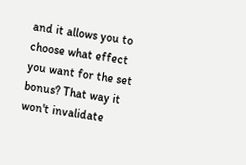and it allows you to choose what effect you want for the set bonus? That way it won't invalidate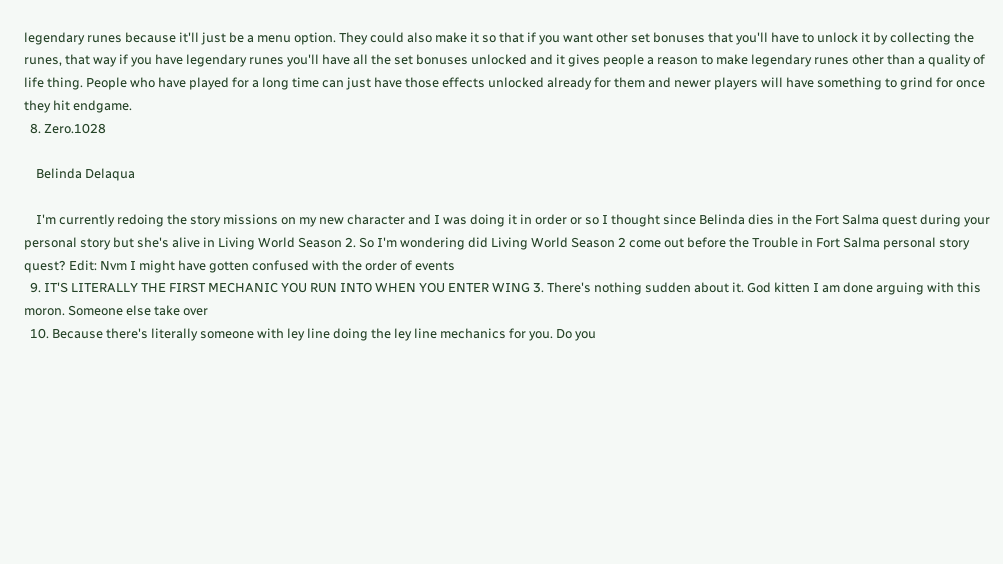legendary runes because it'll just be a menu option. They could also make it so that if you want other set bonuses that you'll have to unlock it by collecting the runes, that way if you have legendary runes you'll have all the set bonuses unlocked and it gives people a reason to make legendary runes other than a quality of life thing. People who have played for a long time can just have those effects unlocked already for them and newer players will have something to grind for once they hit endgame.
  8. Zero.1028

    Belinda Delaqua

    I'm currently redoing the story missions on my new character and I was doing it in order or so I thought since Belinda dies in the Fort Salma quest during your personal story but she's alive in Living World Season 2. So I'm wondering did Living World Season 2 come out before the Trouble in Fort Salma personal story quest? Edit: Nvm I might have gotten confused with the order of events
  9. IT'S LITERALLY THE FIRST MECHANIC YOU RUN INTO WHEN YOU ENTER WING 3. There's nothing sudden about it. God kitten I am done arguing with this moron. Someone else take over
  10. Because there's literally someone with ley line doing the ley line mechanics for you. Do you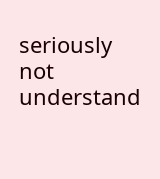seriously not understand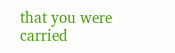that you were carried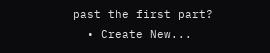past the first part?
  • Create New...